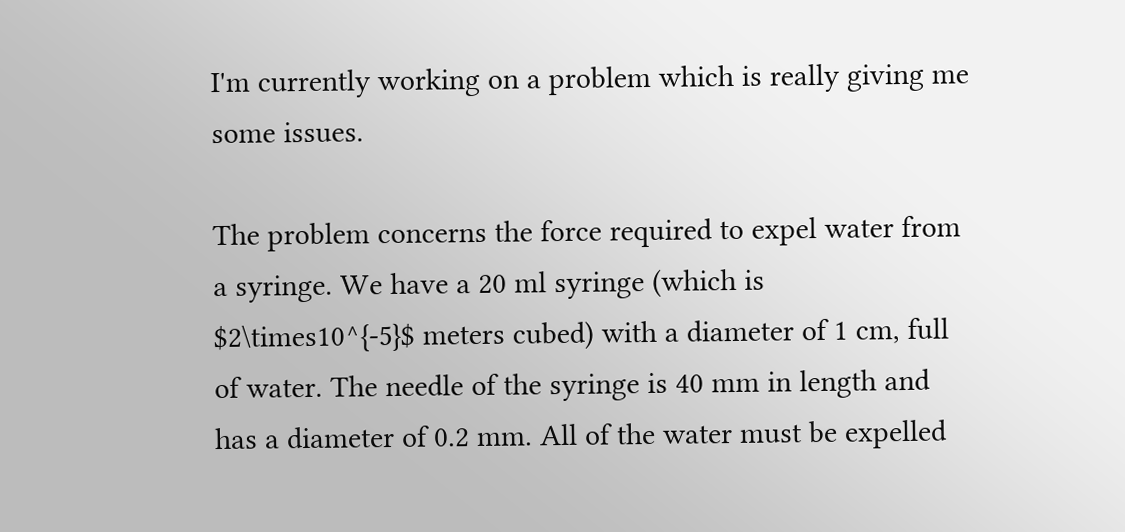I'm currently working on a problem which is really giving me some issues.

The problem concerns the force required to expel water from a syringe. We have a 20 ml syringe (which is $2\times10^{-5}$ meters cubed) with a diameter of 1 cm, full of water. The needle of the syringe is 40 mm in length and has a diameter of 0.2 mm. All of the water must be expelled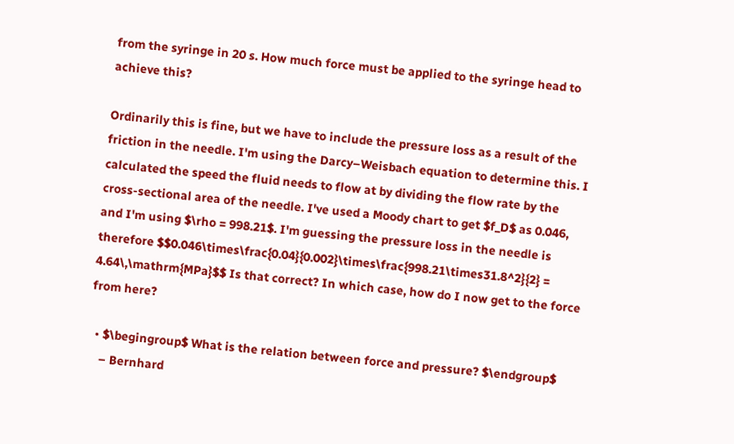from the syringe in 20 s. How much force must be applied to the syringe head to achieve this?

Ordinarily this is fine, but we have to include the pressure loss as a result of the friction in the needle. I'm using the Darcy–Weisbach equation to determine this. I calculated the speed the fluid needs to flow at by dividing the flow rate by the cross-sectional area of the needle. I've used a Moody chart to get $f_D$ as 0.046, and I'm using $\rho = 998.21$. I'm guessing the pressure loss in the needle is therefore $$0.046\times\frac{0.04}{0.002}\times\frac{998.21\times31.8^2}{2} = 4.64\,\mathrm{MPa}$$ Is that correct? In which case, how do I now get to the force from here?

  • $\begingroup$ What is the relation between force and pressure? $\endgroup$
    – Bernhard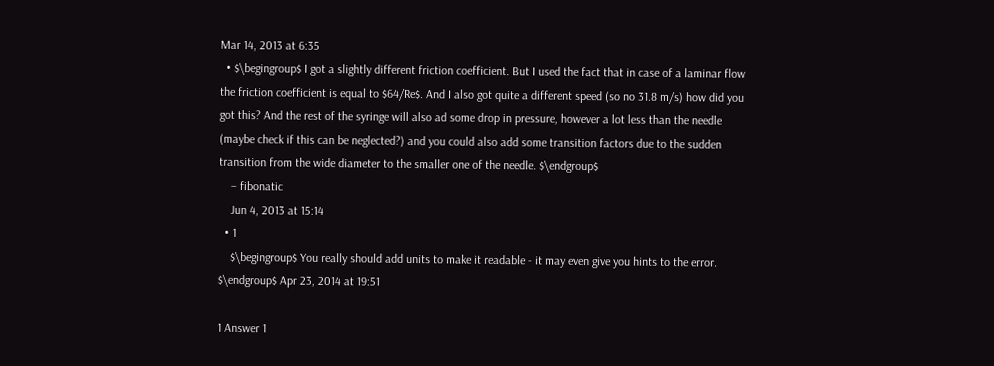Mar 14, 2013 at 6:35
  • $\begingroup$ I got a slightly different friction coefficient. But I used the fact that in case of a laminar flow the friction coefficient is equal to $64/Re$. And I also got quite a different speed (so no 31.8 m/s) how did you got this? And the rest of the syringe will also ad some drop in pressure, however a lot less than the needle (maybe check if this can be neglected?) and you could also add some transition factors due to the sudden transition from the wide diameter to the smaller one of the needle. $\endgroup$
    – fibonatic
    Jun 4, 2013 at 15:14
  • 1
    $\begingroup$ You really should add units to make it readable - it may even give you hints to the error. $\endgroup$ Apr 23, 2014 at 19:51

1 Answer 1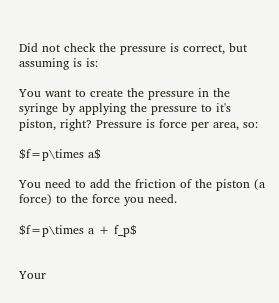Did not check the pressure is correct, but assuming is is:

You want to create the pressure in the syringe by applying the pressure to it's piston, right? Pressure is force per area, so:

$f=p\times a$

You need to add the friction of the piston (a force) to the force you need.

$f=p\times a + f_p$


Your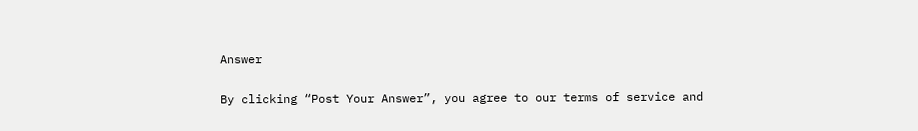Answer

By clicking “Post Your Answer”, you agree to our terms of service and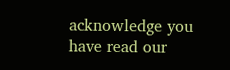acknowledge you have read our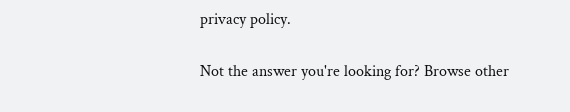privacy policy.

Not the answer you're looking for? Browse other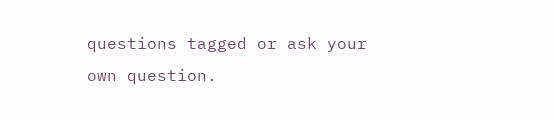questions tagged or ask your own question.